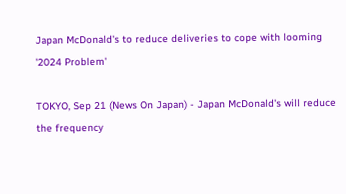Japan McDonald's to reduce deliveries to cope with looming '2024 Problem'

TOKYO, Sep 21 (News On Japan) - Japan McDonald's will reduce the frequency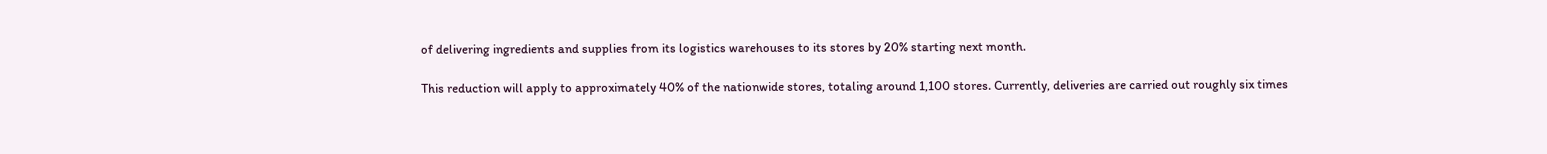of delivering ingredients and supplies from its logistics warehouses to its stores by 20% starting next month.

This reduction will apply to approximately 40% of the nationwide stores, totaling around 1,100 stores. Currently, deliveries are carried out roughly six times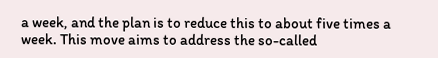a week, and the plan is to reduce this to about five times a week. This move aims to address the so-called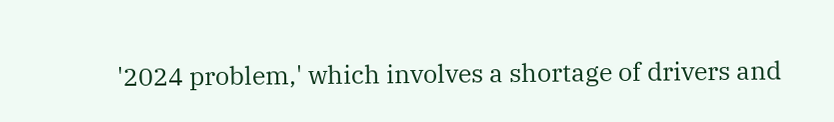'2024 problem,' which involves a shortage of drivers and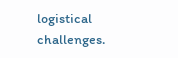logistical challenges.